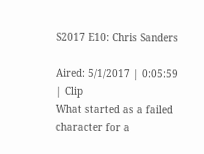S2017 E10: Chris Sanders

Aired: 5/1/2017 | 0:05:59 | Clip
What started as a failed character for a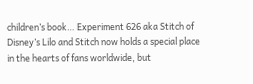children’s book… Experiment 626 aka Stitch of Disney’s Lilo and Stitch now holds a special place in the hearts of fans worldwide, but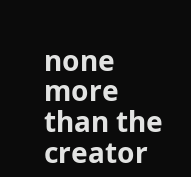none more than the creator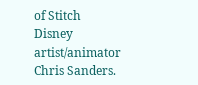of Stitch Disney artist/animator Chris Sanders.